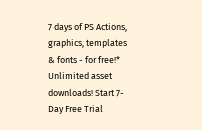7 days of PS Actions, graphics, templates & fonts - for free!* Unlimited asset downloads! Start 7-Day Free Trial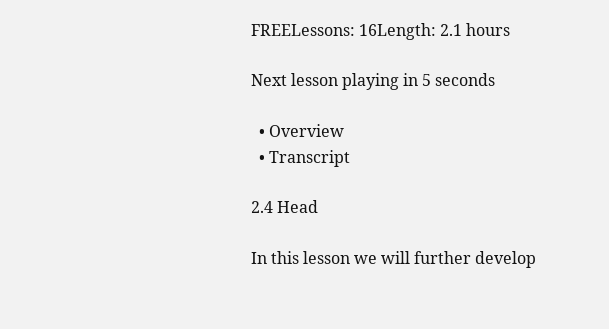FREELessons: 16Length: 2.1 hours

Next lesson playing in 5 seconds

  • Overview
  • Transcript

2.4 Head

In this lesson we will further develop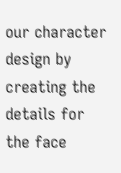our character design by creating the details for the face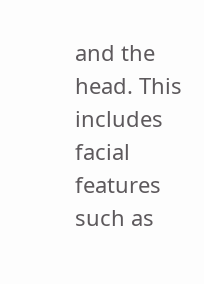and the head. This includes facial features such as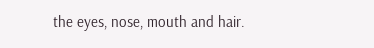the eyes, nose, mouth and hair.